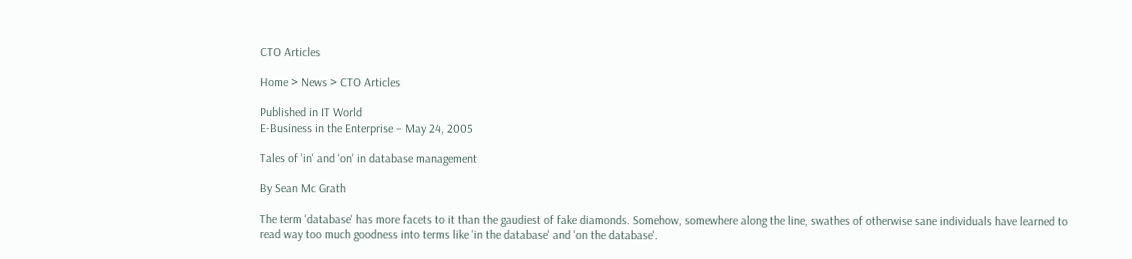CTO Articles

Home > News > CTO Articles

Published in IT World
E-Business in the Enterprise – May 24, 2005

Tales of 'in' and 'on' in database management

By Sean Mc Grath

The term 'database' has more facets to it than the gaudiest of fake diamonds. Somehow, somewhere along the line, swathes of otherwise sane individuals have learned to read way too much goodness into terms like 'in the database' and 'on the database'.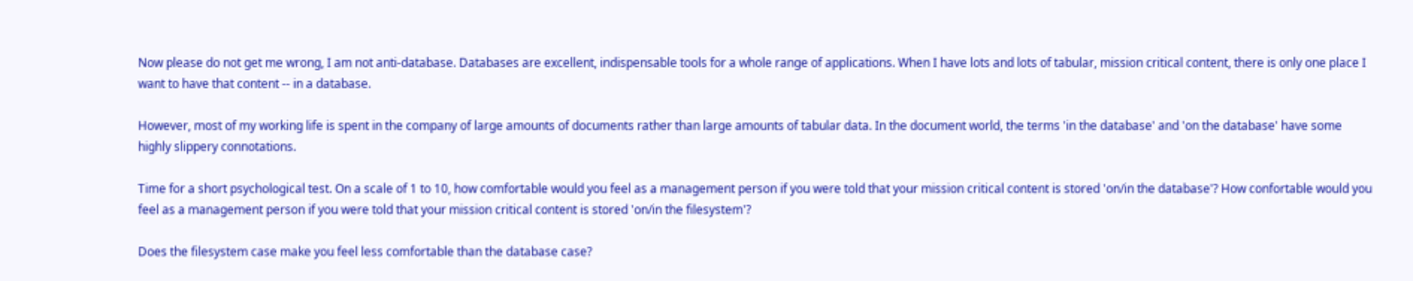Now please do not get me wrong, I am not anti-database. Databases are excellent, indispensable tools for a whole range of applications. When I have lots and lots of tabular, mission critical content, there is only one place I want to have that content -- in a database.

However, most of my working life is spent in the company of large amounts of documents rather than large amounts of tabular data. In the document world, the terms 'in the database' and 'on the database' have some highly slippery connotations.

Time for a short psychological test. On a scale of 1 to 10, how comfortable would you feel as a management person if you were told that your mission critical content is stored 'on/in the database'? How confortable would you feel as a management person if you were told that your mission critical content is stored 'on/in the filesystem'?

Does the filesystem case make you feel less comfortable than the database case?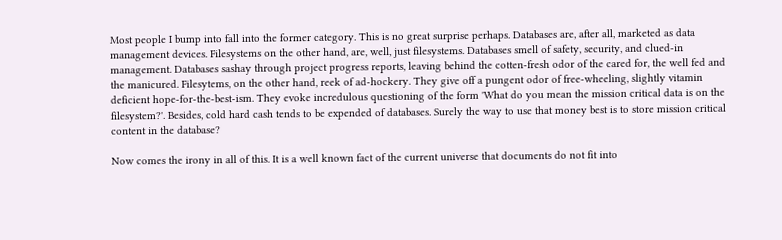Most people I bump into fall into the former category. This is no great surprise perhaps. Databases are, after all, marketed as data management devices. Filesystems on the other hand, are, well, just filesystems. Databases smell of safety, security, and clued-in management. Databases sashay through project progress reports, leaving behind the cotten-fresh odor of the cared for, the well fed and the manicured. Filesytems, on the other hand, reek of ad-hockery. They give off a pungent odor of free-wheeling, slightly vitamin deficient hope-for-the-best-ism. They evoke incredulous questioning of the form 'What do you mean the mission critical data is on the filesystem?'. Besides, cold hard cash tends to be expended of databases. Surely the way to use that money best is to store mission critical content in the database?

Now comes the irony in all of this. It is a well known fact of the current universe that documents do not fit into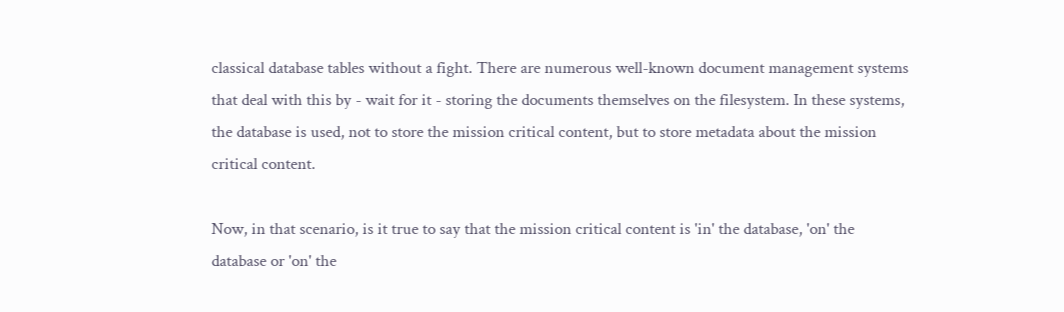classical database tables without a fight. There are numerous well-known document management systems that deal with this by - wait for it - storing the documents themselves on the filesystem. In these systems, the database is used, not to store the mission critical content, but to store metadata about the mission critical content.

Now, in that scenario, is it true to say that the mission critical content is 'in' the database, 'on' the database or 'on' the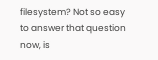filesystem? Not so easy to answer that question now, is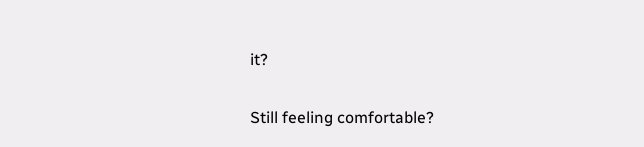it?

Still feeling comfortable?